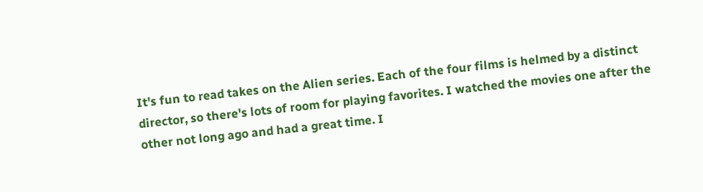It's fun to read takes on the Alien series. Each of the four films is helmed by a distinct director, so there's lots of room for playing favorites. I watched the movies one after the other not long ago and had a great time. I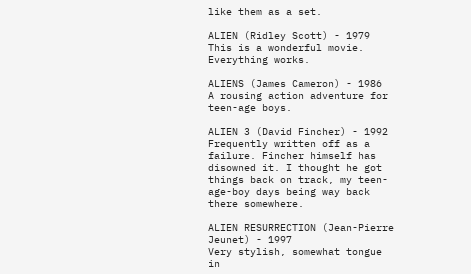like them as a set.

ALIEN (Ridley Scott) - 1979
This is a wonderful movie. Everything works.

ALIENS (James Cameron) - 1986
A rousing action adventure for teen-age boys.

ALIEN 3 (David Fincher) - 1992
Frequently written off as a failure. Fincher himself has disowned it. I thought he got things back on track, my teen-age-boy days being way back there somewhere.

ALIEN RESURRECTION (Jean-Pierre Jeunet) - 1997
Very stylish, somewhat tongue in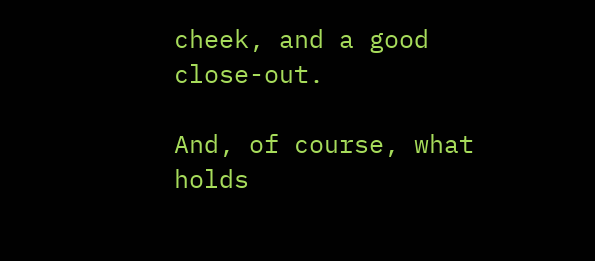cheek, and a good close-out.

And, of course, what holds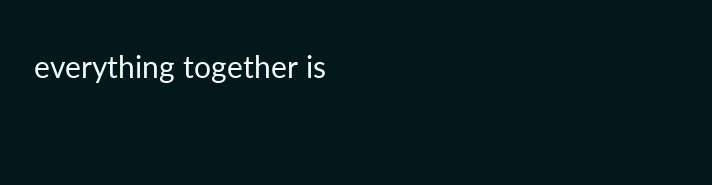everything together is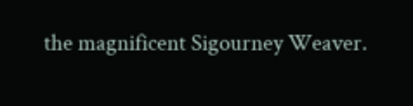the magnificent Sigourney Weaver.